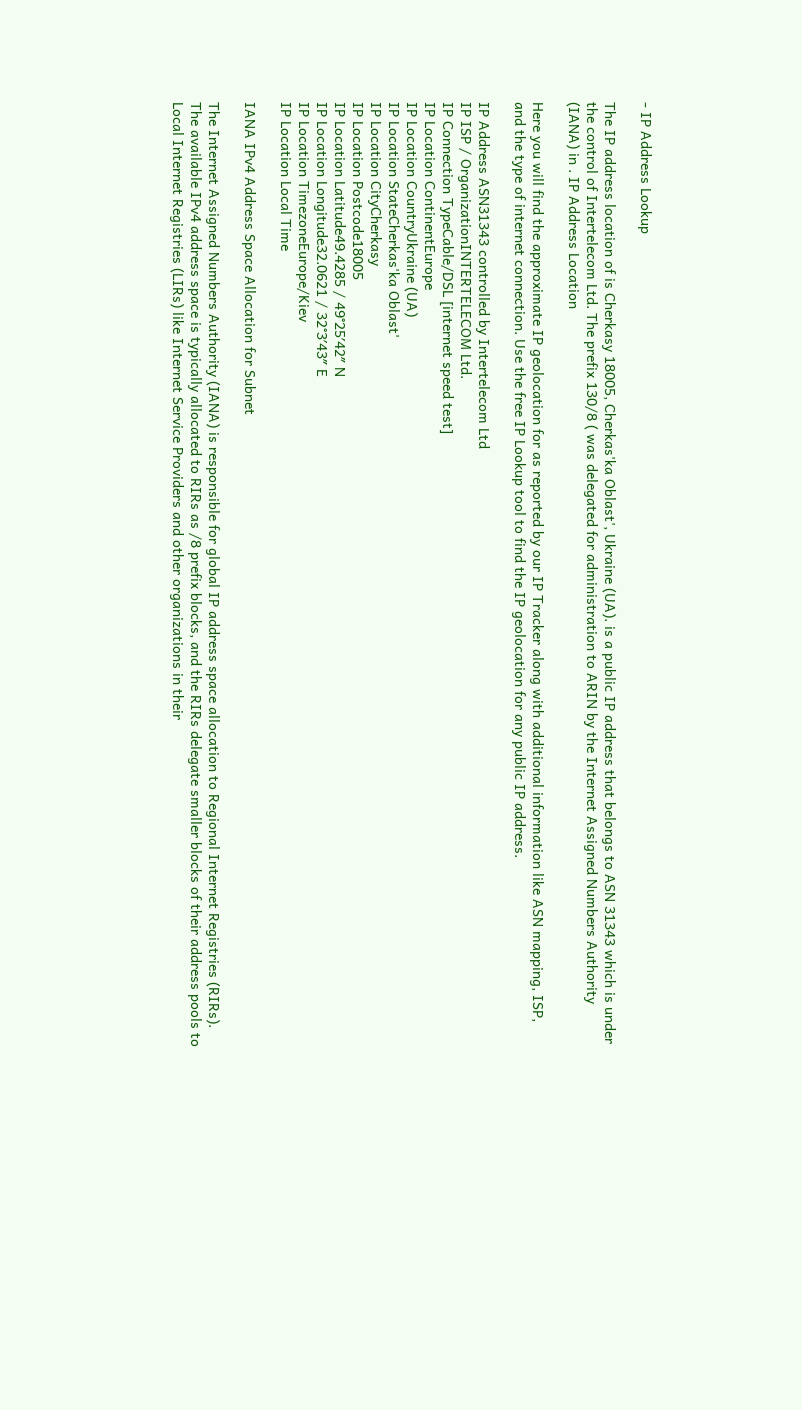- IP Address Lookup

The IP address location of is Cherkasy 18005, Cherkas'ka Oblast', Ukraine (UA). is a public IP address that belongs to ASN 31343 which is under the control of Intertelecom Ltd. The prefix 130/8 ( was delegated for administration to ARIN by the Internet Assigned Numbers Authority (IANA) in . IP Address Location

Here you will find the approximate IP geolocation for as reported by our IP Tracker along with additional information like ASN mapping, ISP, and the type of internet connection. Use the free IP Lookup tool to find the IP geolocation for any public IP address.

IP Address ASN31343 controlled by Intertelecom Ltd
IP ISP / OrganizationINTERTELECOM Ltd.
IP Connection TypeCable/DSL [internet speed test]
IP Location ContinentEurope
IP Location CountryUkraine (UA)
IP Location StateCherkas'ka Oblast'
IP Location CityCherkasy
IP Location Postcode18005
IP Location Latitude49.4285 / 49°25′42″ N
IP Location Longitude32.0621 / 32°3′43″ E
IP Location TimezoneEurope/Kiev
IP Location Local Time

IANA IPv4 Address Space Allocation for Subnet

The Internet Assigned Numbers Authority (IANA) is responsible for global IP address space allocation to Regional Internet Registries (RIRs). The available IPv4 address space is typically allocated to RIRs as /8 prefix blocks, and the RIRs delegate smaller blocks of their address pools to Local Internet Registries (LIRs) like Internet Service Providers and other organizations in their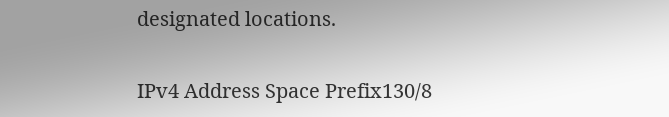designated locations.

IPv4 Address Space Prefix130/8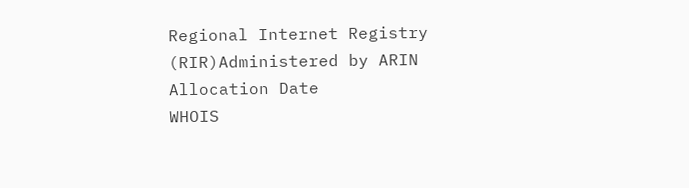Regional Internet Registry (RIR)Administered by ARIN
Allocation Date
WHOIS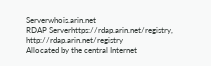Serverwhois.arin.net
RDAP Serverhttps://rdap.arin.net/registry, http://rdap.arin.net/registry
Allocated by the central Internet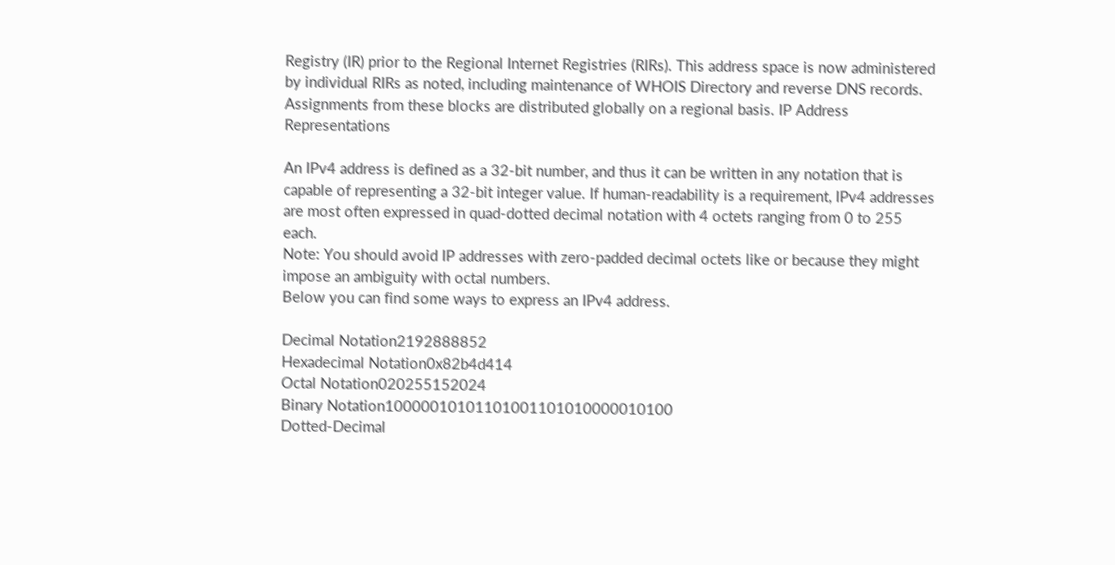Registry (IR) prior to the Regional Internet Registries (RIRs). This address space is now administered by individual RIRs as noted, including maintenance of WHOIS Directory and reverse DNS records. Assignments from these blocks are distributed globally on a regional basis. IP Address Representations

An IPv4 address is defined as a 32-bit number, and thus it can be written in any notation that is capable of representing a 32-bit integer value. If human-readability is a requirement, IPv4 addresses are most often expressed in quad-dotted decimal notation with 4 octets ranging from 0 to 255 each.
Note: You should avoid IP addresses with zero-padded decimal octets like or because they might impose an ambiguity with octal numbers.
Below you can find some ways to express an IPv4 address.

Decimal Notation2192888852
Hexadecimal Notation0x82b4d414
Octal Notation020255152024
Binary Notation10000010101101001101010000010100
Dotted-Decimal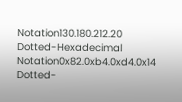Notation130.180.212.20
Dotted-Hexadecimal Notation0x82.0xb4.0xd4.0x14
Dotted-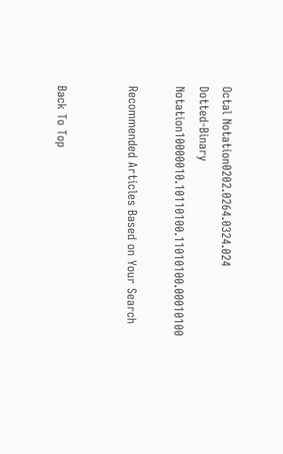Octal Notation0202.0264.0324.024
Dotted-Binary Notation10000010.10110100.11010100.00010100

Recommended Articles Based on Your Search


Back To Top